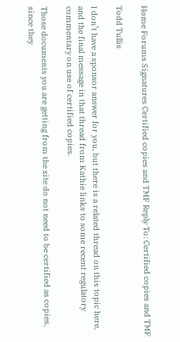Home Forums Signatures Certified copies and TMF Reply To: Certified copies and TMF

Todd Tullis

I don’t have a sponsor answer for you, but there is a related thread on this topic here, and the final message in that thread from Kathie links to some recent regulatory commentary on use of certified copies.

Those documents you are getting from the site do not need to be certified as copies, since they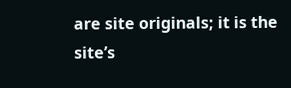are site originals; it is the site’s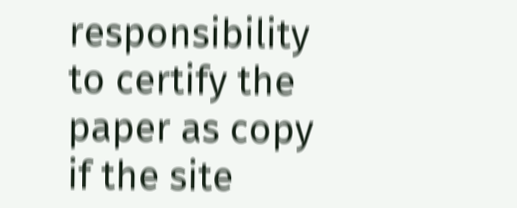responsibility to certify the paper as copy if the site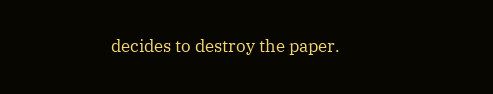decides to destroy the paper.